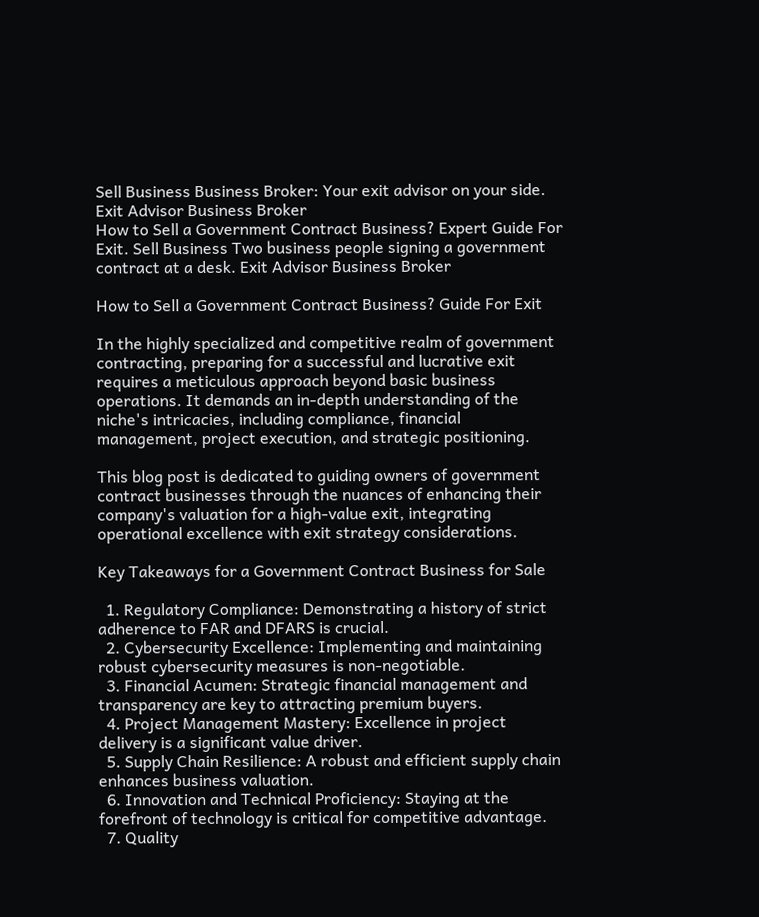Sell Business Business Broker: Your exit advisor on your side. Exit Advisor Business Broker
How to Sell a Government Contract Business? Expert Guide For Exit. Sell Business Two business people signing a government contract at a desk. Exit Advisor Business Broker

How to Sell a Government Contract Business? Guide For Exit

In the highly specialized and competitive realm of government contracting, preparing for a successful and lucrative exit requires a meticulous approach beyond basic business operations. It demands an in-depth understanding of the niche's intricacies, including compliance, financial management, project execution, and strategic positioning.

This blog post is dedicated to guiding owners of government contract businesses through the nuances of enhancing their company's valuation for a high-value exit, integrating operational excellence with exit strategy considerations.

Key Takeaways for a Government Contract Business for Sale

  1. Regulatory Compliance: Demonstrating a history of strict adherence to FAR and DFARS is crucial.
  2. Cybersecurity Excellence: Implementing and maintaining robust cybersecurity measures is non-negotiable.
  3. Financial Acumen: Strategic financial management and transparency are key to attracting premium buyers.
  4. Project Management Mastery: Excellence in project delivery is a significant value driver.
  5. Supply Chain Resilience: A robust and efficient supply chain enhances business valuation.
  6. Innovation and Technical Proficiency: Staying at the forefront of technology is critical for competitive advantage.
  7. Quality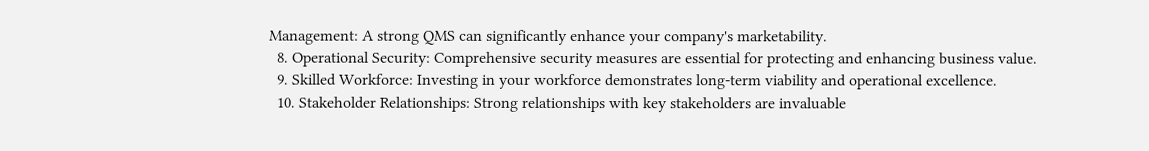Management: A strong QMS can significantly enhance your company's marketability.
  8. Operational Security: Comprehensive security measures are essential for protecting and enhancing business value.
  9. Skilled Workforce: Investing in your workforce demonstrates long-term viability and operational excellence.
  10. Stakeholder Relationships: Strong relationships with key stakeholders are invaluable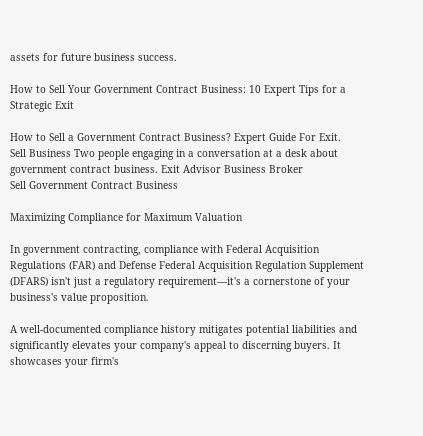assets for future business success.

How to Sell Your Government Contract Business: 10 Expert Tips for a Strategic Exit

How to Sell a Government Contract Business? Expert Guide For Exit.
Sell Business Two people engaging in a conversation at a desk about government contract business. Exit Advisor Business Broker
Sell Government Contract Business

Maximizing Compliance for Maximum Valuation

In government contracting, compliance with Federal Acquisition Regulations (FAR) and Defense Federal Acquisition Regulation Supplement (DFARS) isn't just a regulatory requirement—it's a cornerstone of your business's value proposition.

A well-documented compliance history mitigates potential liabilities and significantly elevates your company's appeal to discerning buyers. It showcases your firm's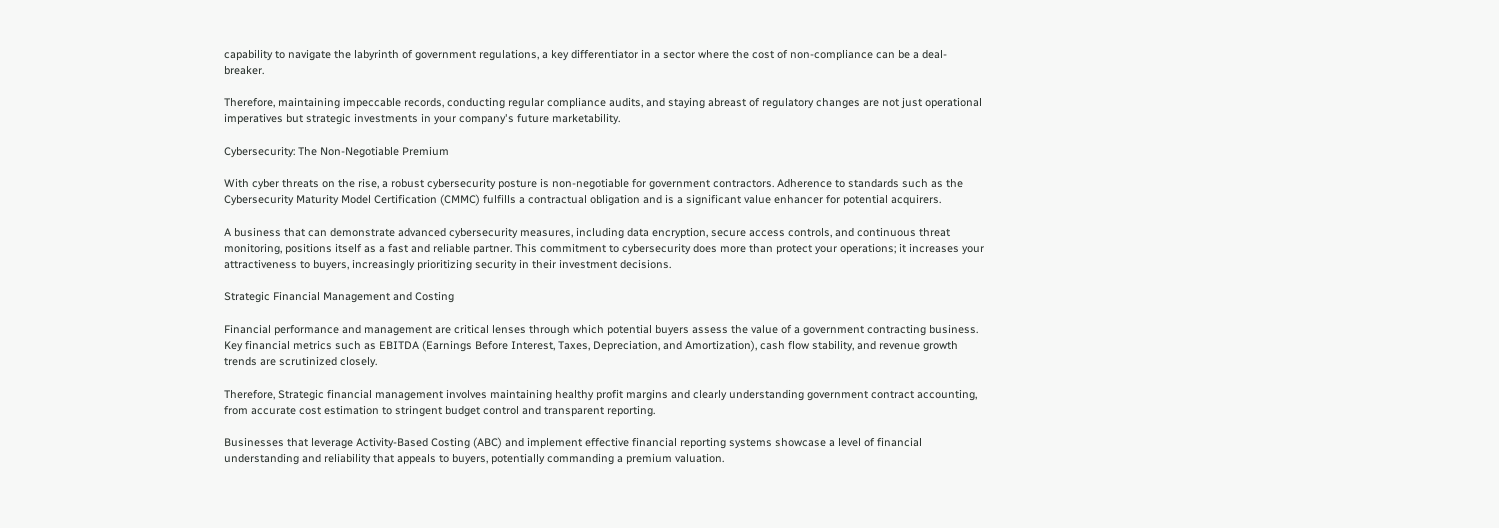capability to navigate the labyrinth of government regulations, a key differentiator in a sector where the cost of non-compliance can be a deal-breaker.

Therefore, maintaining impeccable records, conducting regular compliance audits, and staying abreast of regulatory changes are not just operational imperatives but strategic investments in your company's future marketability.

Cybersecurity: The Non-Negotiable Premium

With cyber threats on the rise, a robust cybersecurity posture is non-negotiable for government contractors. Adherence to standards such as the Cybersecurity Maturity Model Certification (CMMC) fulfills a contractual obligation and is a significant value enhancer for potential acquirers.

A business that can demonstrate advanced cybersecurity measures, including data encryption, secure access controls, and continuous threat monitoring, positions itself as a fast and reliable partner. This commitment to cybersecurity does more than protect your operations; it increases your attractiveness to buyers, increasingly prioritizing security in their investment decisions.

Strategic Financial Management and Costing

Financial performance and management are critical lenses through which potential buyers assess the value of a government contracting business. Key financial metrics such as EBITDA (Earnings Before Interest, Taxes, Depreciation, and Amortization), cash flow stability, and revenue growth trends are scrutinized closely.

Therefore, Strategic financial management involves maintaining healthy profit margins and clearly understanding government contract accounting, from accurate cost estimation to stringent budget control and transparent reporting.

Businesses that leverage Activity-Based Costing (ABC) and implement effective financial reporting systems showcase a level of financial understanding and reliability that appeals to buyers, potentially commanding a premium valuation.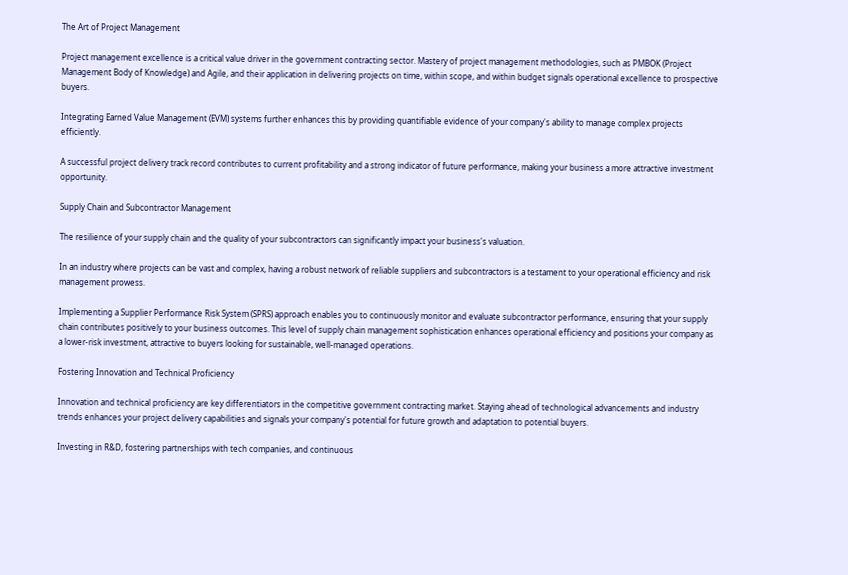The Art of Project Management

Project management excellence is a critical value driver in the government contracting sector. Mastery of project management methodologies, such as PMBOK (Project Management Body of Knowledge) and Agile, and their application in delivering projects on time, within scope, and within budget signals operational excellence to prospective buyers.

Integrating Earned Value Management (EVM) systems further enhances this by providing quantifiable evidence of your company's ability to manage complex projects efficiently.

A successful project delivery track record contributes to current profitability and a strong indicator of future performance, making your business a more attractive investment opportunity.

Supply Chain and Subcontractor Management

The resilience of your supply chain and the quality of your subcontractors can significantly impact your business's valuation.

In an industry where projects can be vast and complex, having a robust network of reliable suppliers and subcontractors is a testament to your operational efficiency and risk management prowess.

Implementing a Supplier Performance Risk System (SPRS) approach enables you to continuously monitor and evaluate subcontractor performance, ensuring that your supply chain contributes positively to your business outcomes. This level of supply chain management sophistication enhances operational efficiency and positions your company as a lower-risk investment, attractive to buyers looking for sustainable, well-managed operations.

Fostering Innovation and Technical Proficiency

Innovation and technical proficiency are key differentiators in the competitive government contracting market. Staying ahead of technological advancements and industry trends enhances your project delivery capabilities and signals your company's potential for future growth and adaptation to potential buyers.

Investing in R&D, fostering partnerships with tech companies, and continuous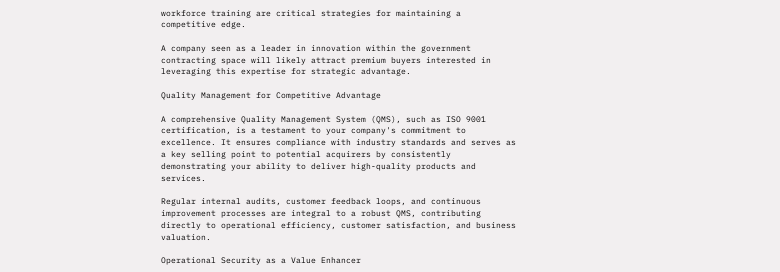workforce training are critical strategies for maintaining a competitive edge.

A company seen as a leader in innovation within the government contracting space will likely attract premium buyers interested in leveraging this expertise for strategic advantage.

Quality Management for Competitive Advantage

A comprehensive Quality Management System (QMS), such as ISO 9001 certification, is a testament to your company's commitment to excellence. It ensures compliance with industry standards and serves as a key selling point to potential acquirers by consistently demonstrating your ability to deliver high-quality products and services.

Regular internal audits, customer feedback loops, and continuous improvement processes are integral to a robust QMS, contributing directly to operational efficiency, customer satisfaction, and business valuation.

Operational Security as a Value Enhancer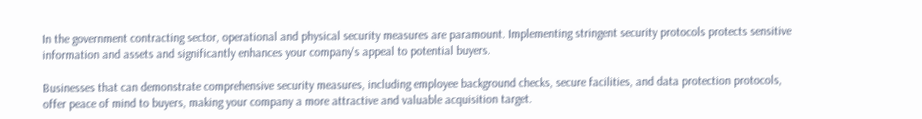In the government contracting sector, operational and physical security measures are paramount. Implementing stringent security protocols protects sensitive information and assets and significantly enhances your company's appeal to potential buyers.

Businesses that can demonstrate comprehensive security measures, including employee background checks, secure facilities, and data protection protocols, offer peace of mind to buyers, making your company a more attractive and valuable acquisition target.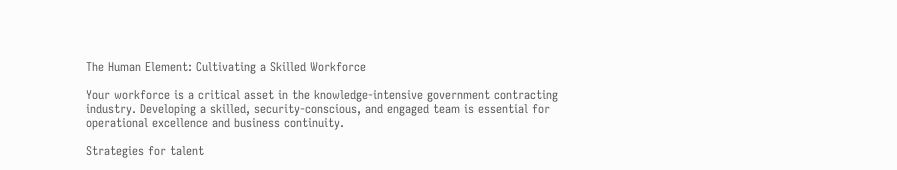The Human Element: Cultivating a Skilled Workforce

Your workforce is a critical asset in the knowledge-intensive government contracting industry. Developing a skilled, security-conscious, and engaged team is essential for operational excellence and business continuity.

Strategies for talent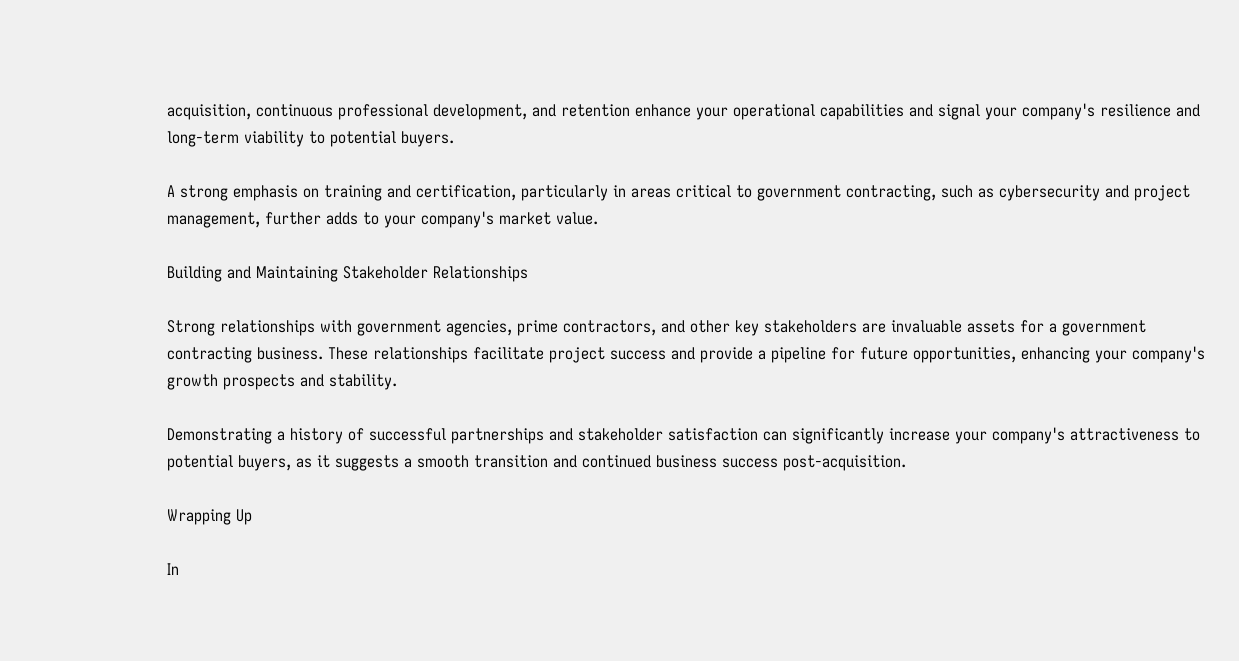acquisition, continuous professional development, and retention enhance your operational capabilities and signal your company's resilience and long-term viability to potential buyers.

A strong emphasis on training and certification, particularly in areas critical to government contracting, such as cybersecurity and project management, further adds to your company's market value.

Building and Maintaining Stakeholder Relationships

Strong relationships with government agencies, prime contractors, and other key stakeholders are invaluable assets for a government contracting business. These relationships facilitate project success and provide a pipeline for future opportunities, enhancing your company's growth prospects and stability.

Demonstrating a history of successful partnerships and stakeholder satisfaction can significantly increase your company's attractiveness to potential buyers, as it suggests a smooth transition and continued business success post-acquisition.

Wrapping Up

In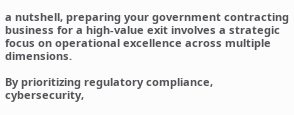a nutshell, preparing your government contracting business for a high-value exit involves a strategic focus on operational excellence across multiple dimensions.

By prioritizing regulatory compliance, cybersecurity,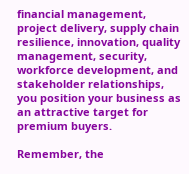financial management, project delivery, supply chain resilience, innovation, quality management, security, workforce development, and stakeholder relationships, you position your business as an attractive target for premium buyers.

Remember, the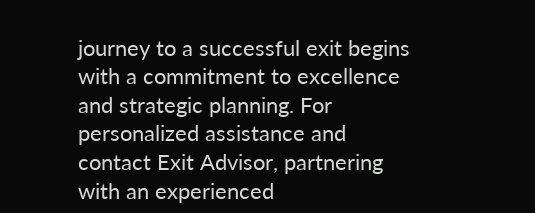journey to a successful exit begins with a commitment to excellence and strategic planning. For personalized assistance and contact Exit Advisor, partnering with an experienced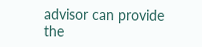advisor can provide the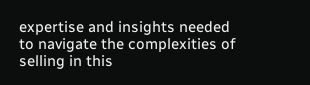expertise and insights needed to navigate the complexities of selling in this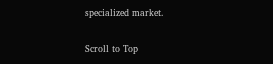specialized market.

Scroll to Top